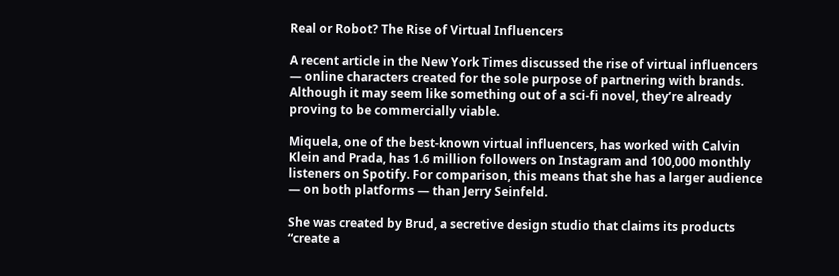Real or Robot? The Rise of Virtual Influencers

A recent article in the New York Times discussed the rise of virtual influencers — online characters created for the sole purpose of partnering with brands. Although it may seem like something out of a sci-fi novel, they’re already proving to be commercially viable.

Miquela, one of the best-known virtual influencers, has worked with Calvin Klein and Prada, has 1.6 million followers on Instagram and 100,000 monthly listeners on Spotify. For comparison, this means that she has a larger audience — on both platforms — than Jerry Seinfeld.

She was created by Brud, a secretive design studio that claims its products “create a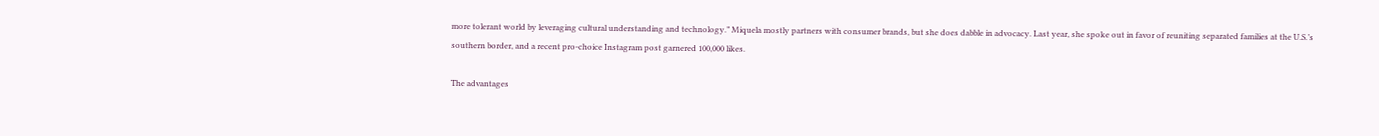more tolerant world by leveraging cultural understanding and technology.” Miquela mostly partners with consumer brands, but she does dabble in advocacy. Last year, she spoke out in favor of reuniting separated families at the U.S.’s southern border, and a recent pro-choice Instagram post garnered 100,000 likes.

The advantages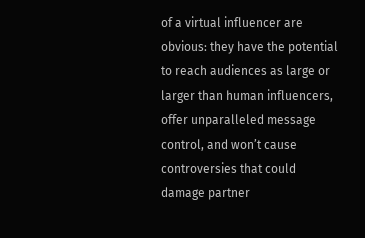of a virtual influencer are obvious: they have the potential to reach audiences as large or larger than human influencers, offer unparalleled message control, and won’t cause controversies that could damage partner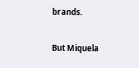brands.

But Miquela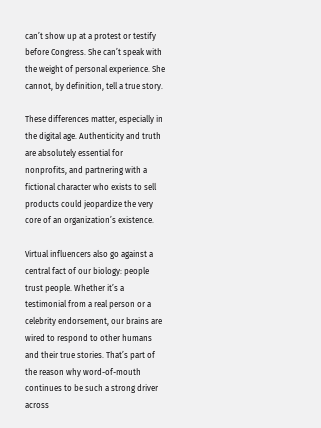can’t show up at a protest or testify before Congress. She can’t speak with the weight of personal experience. She cannot, by definition, tell a true story.

These differences matter, especially in the digital age. Authenticity and truth are absolutely essential for nonprofits, and partnering with a fictional character who exists to sell products could jeopardize the very core of an organization’s existence.

Virtual influencers also go against a central fact of our biology: people trust people. Whether it’s a testimonial from a real person or a celebrity endorsement, our brains are wired to respond to other humans and their true stories. That’s part of the reason why word-of-mouth continues to be such a strong driver across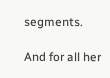segments.

And for all her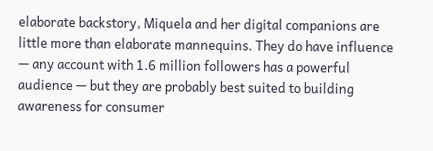elaborate backstory, Miquela and her digital companions are little more than elaborate mannequins. They do have influence — any account with 1.6 million followers has a powerful audience — but they are probably best suited to building awareness for consumer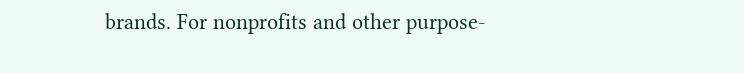brands. For nonprofits and other purpose-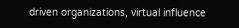driven organizations, virtual influence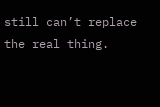still can’t replace the real thing.